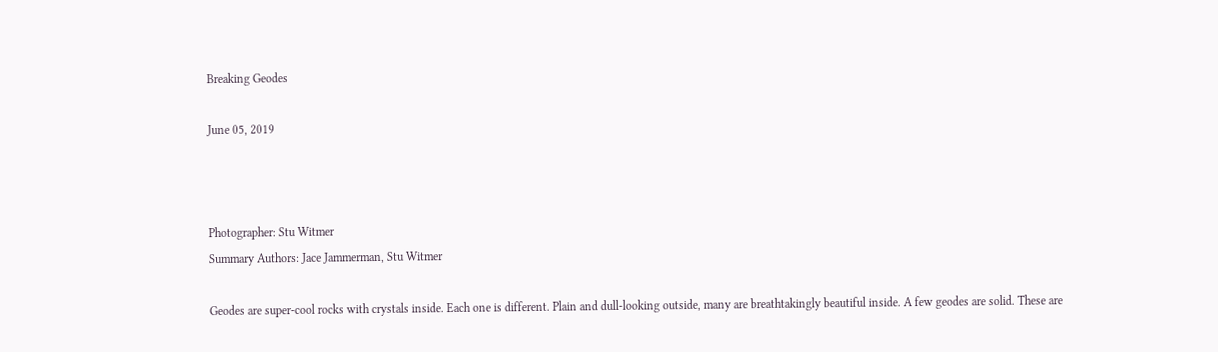Breaking Geodes

June 05, 2019



Photographer: Stu Witmer
Summary Authors: Jace Jammerman, Stu Witmer

Geodes are super-cool rocks with crystals inside. Each one is different. Plain and dull-looking outside, many are breathtakingly beautiful inside. A few geodes are solid. These are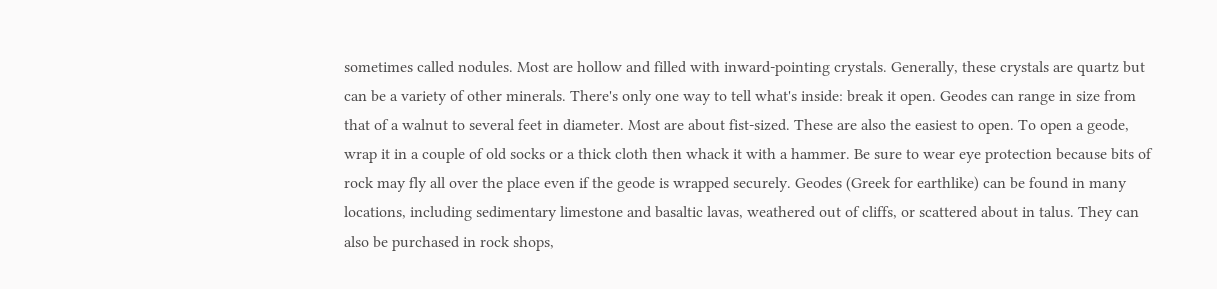sometimes called nodules. Most are hollow and filled with inward-pointing crystals. Generally, these crystals are quartz but can be a variety of other minerals. There's only one way to tell what's inside: break it open. Geodes can range in size from that of a walnut to several feet in diameter. Most are about fist-sized. These are also the easiest to open. To open a geode, wrap it in a couple of old socks or a thick cloth then whack it with a hammer. Be sure to wear eye protection because bits of rock may fly all over the place even if the geode is wrapped securely. Geodes (Greek for earthlike) can be found in many locations, including sedimentary limestone and basaltic lavas, weathered out of cliffs, or scattered about in talus. They can also be purchased in rock shops,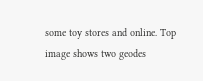some toy stores and online. Top image shows two geodes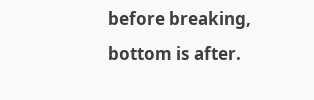before breaking, bottom is after.